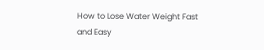How to Lose Water Weight Fast and Easy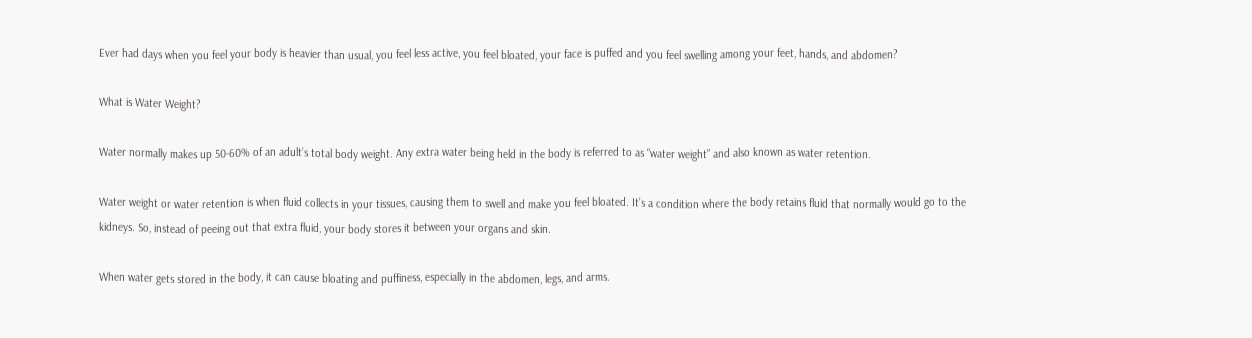Ever had days when you feel your body is heavier than usual, you feel less active, you feel bloated, your face is puffed and you feel swelling among your feet, hands, and abdomen?

What is Water Weight?

Water normally makes up 50-60% of an adult’s total body weight. Any extra water being held in the body is referred to as “water weight” and also known as water retention.

Water weight or water retention is when fluid collects in your tissues, causing them to swell and make you feel bloated. It’s a condition where the body retains fluid that normally would go to the kidneys. So, instead of peeing out that extra fluid, your body stores it between your organs and skin.

When water gets stored in the body, it can cause bloating and puffiness, especially in the abdomen, legs, and arms.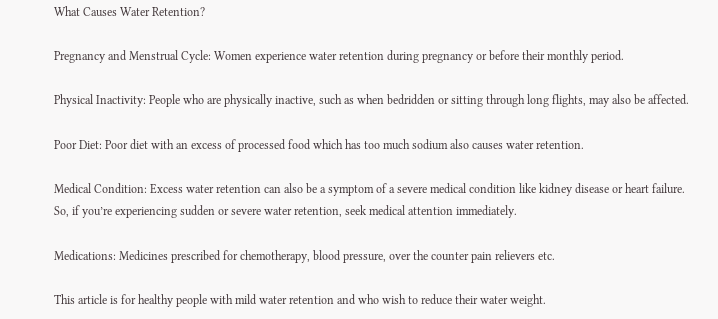What Causes Water Retention?

Pregnancy and Menstrual Cycle: Women experience water retention during pregnancy or before their monthly period.

Physical Inactivity: People who are physically inactive, such as when bedridden or sitting through long flights, may also be affected.

Poor Diet: Poor diet with an excess of processed food which has too much sodium also causes water retention.

Medical Condition: Excess water retention can also be a symptom of a severe medical condition like kidney disease or heart failure. So, if you’re experiencing sudden or severe water retention, seek medical attention immediately.

Medications: Medicines prescribed for chemotherapy, blood pressure, over the counter pain relievers etc.

This article is for healthy people with mild water retention and who wish to reduce their water weight.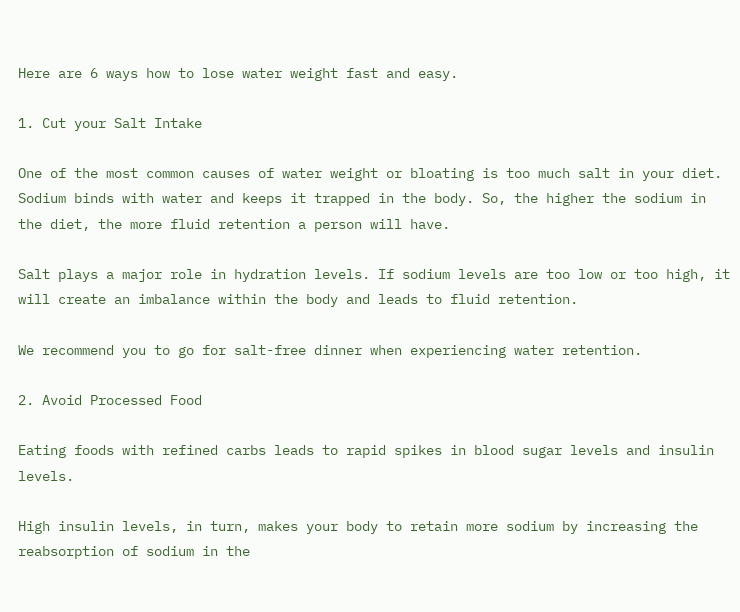Here are 6 ways how to lose water weight fast and easy.

1. Cut your Salt Intake

One of the most common causes of water weight or bloating is too much salt in your diet. Sodium binds with water and keeps it trapped in the body. So, the higher the sodium in the diet, the more fluid retention a person will have.

Salt plays a major role in hydration levels. If sodium levels are too low or too high, it will create an imbalance within the body and leads to fluid retention.

We recommend you to go for salt-free dinner when experiencing water retention.

2. Avoid Processed Food

Eating foods with refined carbs leads to rapid spikes in blood sugar levels and insulin levels.

High insulin levels, in turn, makes your body to retain more sodium by increasing the reabsorption of sodium in the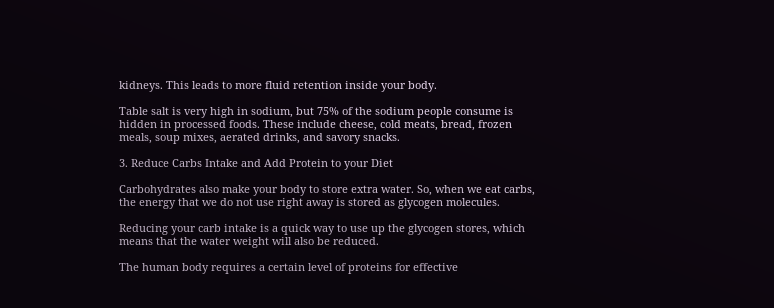kidneys. This leads to more fluid retention inside your body.

Table salt is very high in sodium, but 75% of the sodium people consume is hidden in processed foods. These include cheese, cold meats, bread, frozen meals, soup mixes, aerated drinks, and savory snacks.

3. Reduce Carbs Intake and Add Protein to your Diet

Carbohydrates also make your body to store extra water. So, when we eat carbs, the energy that we do not use right away is stored as glycogen molecules.

Reducing your carb intake is a quick way to use up the glycogen stores, which means that the water weight will also be reduced.

The human body requires a certain level of proteins for effective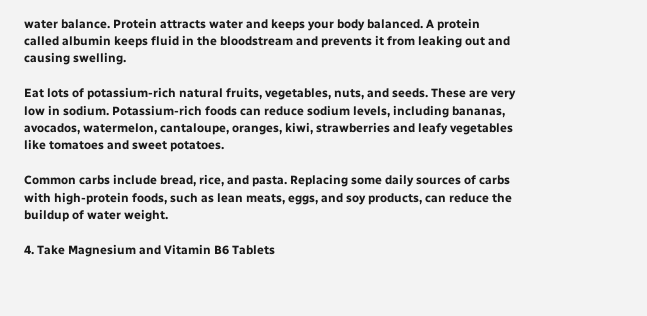water balance. Protein attracts water and keeps your body balanced. A protein called albumin keeps fluid in the bloodstream and prevents it from leaking out and causing swelling.

Eat lots of potassium-rich natural fruits, vegetables, nuts, and seeds. These are very low in sodium. Potassium-rich foods can reduce sodium levels, including bananas, avocados, watermelon, cantaloupe, oranges, kiwi, strawberries and leafy vegetables like tomatoes and sweet potatoes.

Common carbs include bread, rice, and pasta. Replacing some daily sources of carbs with high-protein foods, such as lean meats, eggs, and soy products, can reduce the buildup of water weight.

4. Take Magnesium and Vitamin B6 Tablets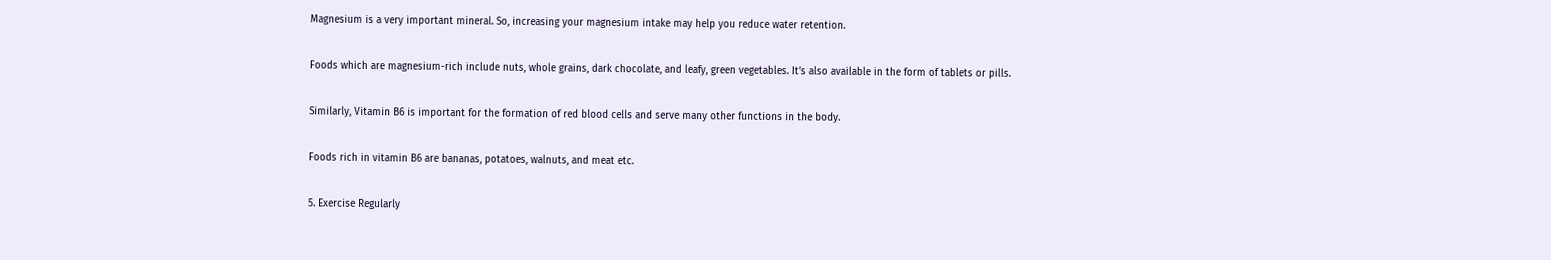Magnesium is a very important mineral. So, increasing your magnesium intake may help you reduce water retention.

Foods which are magnesium-rich include nuts, whole grains, dark chocolate, and leafy, green vegetables. It’s also available in the form of tablets or pills.

Similarly, Vitamin B6 is important for the formation of red blood cells and serve many other functions in the body.

Foods rich in vitamin B6 are bananas, potatoes, walnuts, and meat etc.

5. Exercise Regularly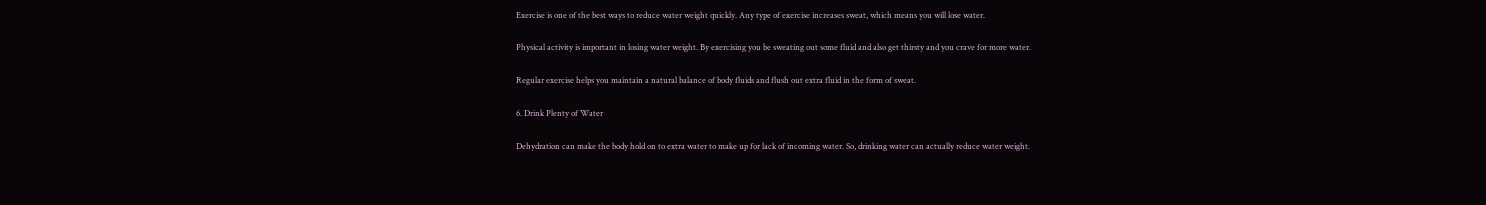Exercise is one of the best ways to reduce water weight quickly. Any type of exercise increases sweat, which means you will lose water.

Physical activity is important in losing water weight. By exercising you be sweating out some fluid and also get thirsty and you crave for more water.

Regular exercise helps you maintain a natural balance of body fluids and flush out extra fluid in the form of sweat.

6. Drink Plenty of Water

Dehydration can make the body hold on to extra water to make up for lack of incoming water. So, drinking water can actually reduce water weight.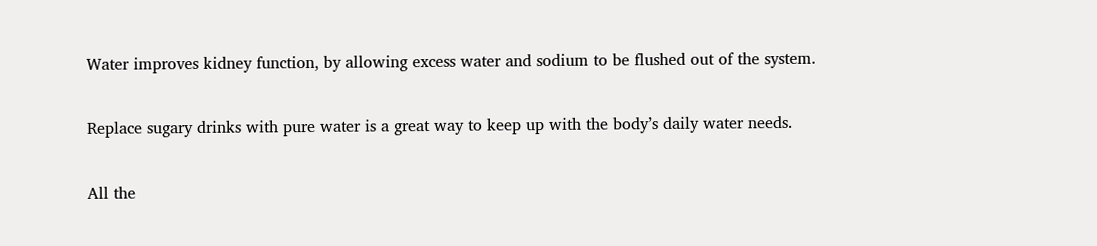Water improves kidney function, by allowing excess water and sodium to be flushed out of the system.

Replace sugary drinks with pure water is a great way to keep up with the body’s daily water needs.

All the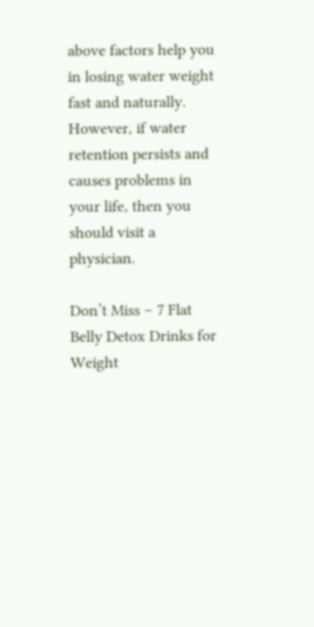above factors help you in losing water weight fast and naturally. However, if water retention persists and causes problems in your life, then you should visit a physician.

Don’t Miss – 7 Flat Belly Detox Drinks for Weight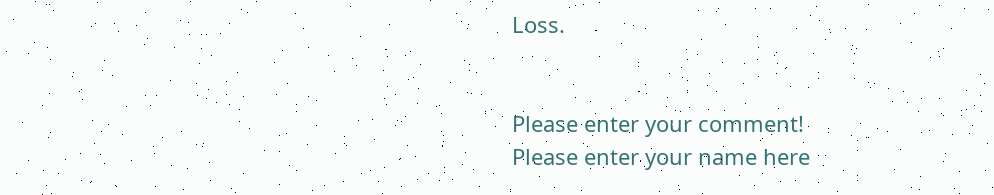Loss.


Please enter your comment!
Please enter your name here